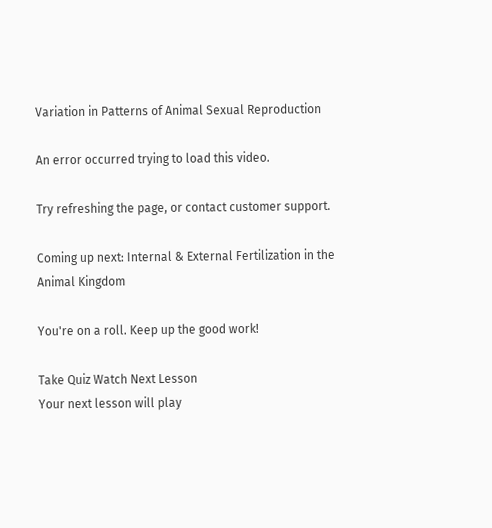Variation in Patterns of Animal Sexual Reproduction

An error occurred trying to load this video.

Try refreshing the page, or contact customer support.

Coming up next: Internal & External Fertilization in the Animal Kingdom

You're on a roll. Keep up the good work!

Take Quiz Watch Next Lesson
Your next lesson will play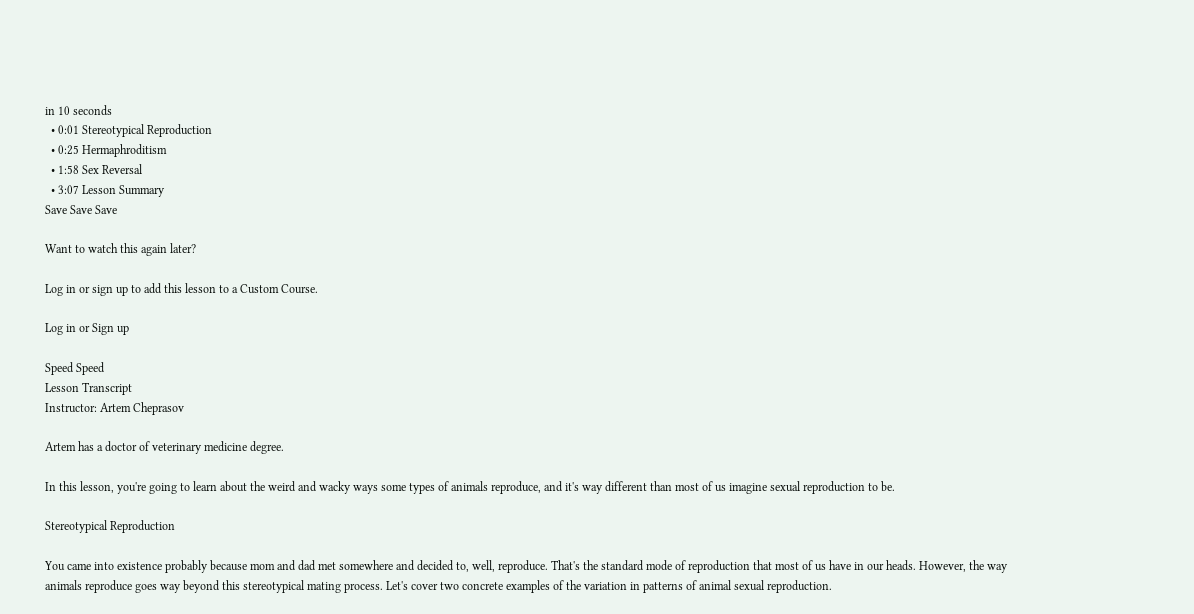in 10 seconds
  • 0:01 Stereotypical Reproduction
  • 0:25 Hermaphroditism
  • 1:58 Sex Reversal
  • 3:07 Lesson Summary
Save Save Save

Want to watch this again later?

Log in or sign up to add this lesson to a Custom Course.

Log in or Sign up

Speed Speed
Lesson Transcript
Instructor: Artem Cheprasov

Artem has a doctor of veterinary medicine degree.

In this lesson, you're going to learn about the weird and wacky ways some types of animals reproduce, and it's way different than most of us imagine sexual reproduction to be.

Stereotypical Reproduction

You came into existence probably because mom and dad met somewhere and decided to, well, reproduce. That's the standard mode of reproduction that most of us have in our heads. However, the way animals reproduce goes way beyond this stereotypical mating process. Let's cover two concrete examples of the variation in patterns of animal sexual reproduction.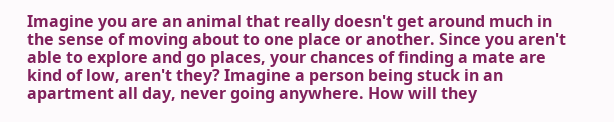Imagine you are an animal that really doesn't get around much in the sense of moving about to one place or another. Since you aren't able to explore and go places, your chances of finding a mate are kind of low, aren't they? Imagine a person being stuck in an apartment all day, never going anywhere. How will they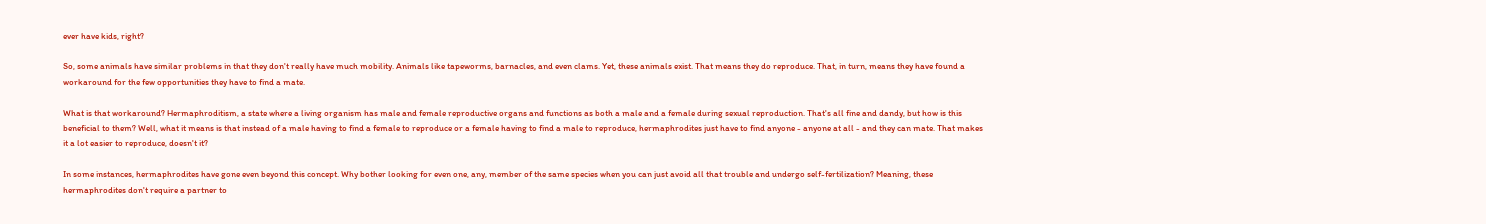ever have kids, right?

So, some animals have similar problems in that they don't really have much mobility. Animals like tapeworms, barnacles, and even clams. Yet, these animals exist. That means they do reproduce. That, in turn, means they have found a workaround for the few opportunities they have to find a mate.

What is that workaround? Hermaphroditism, a state where a living organism has male and female reproductive organs and functions as both a male and a female during sexual reproduction. That's all fine and dandy, but how is this beneficial to them? Well, what it means is that instead of a male having to find a female to reproduce or a female having to find a male to reproduce, hermaphrodites just have to find anyone - anyone at all - and they can mate. That makes it a lot easier to reproduce, doesn't it?

In some instances, hermaphrodites have gone even beyond this concept. Why bother looking for even one, any, member of the same species when you can just avoid all that trouble and undergo self-fertilization? Meaning, these hermaphrodites don't require a partner to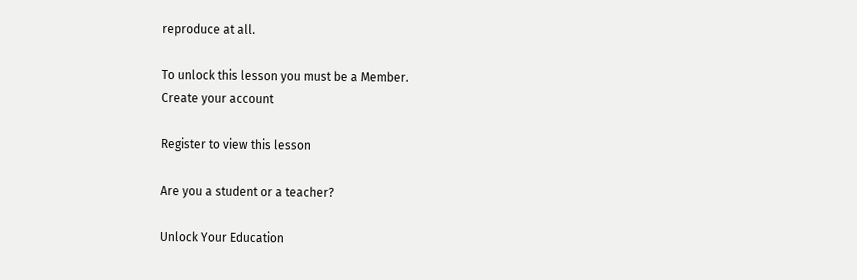reproduce at all.

To unlock this lesson you must be a Member.
Create your account

Register to view this lesson

Are you a student or a teacher?

Unlock Your Education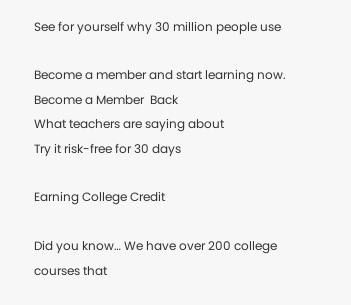See for yourself why 30 million people use

Become a member and start learning now.
Become a Member  Back
What teachers are saying about
Try it risk-free for 30 days

Earning College Credit

Did you know… We have over 200 college courses that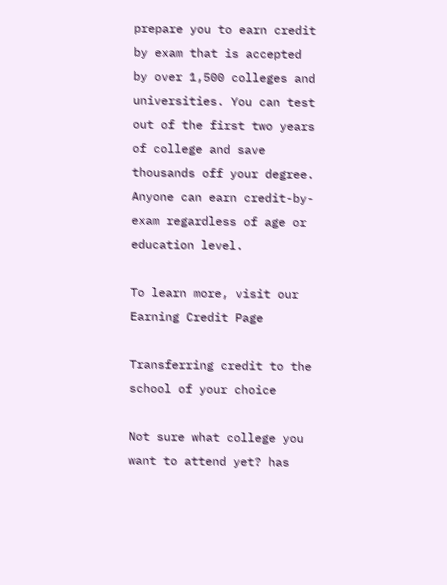prepare you to earn credit by exam that is accepted by over 1,500 colleges and universities. You can test out of the first two years of college and save thousands off your degree. Anyone can earn credit-by-exam regardless of age or education level.

To learn more, visit our Earning Credit Page

Transferring credit to the school of your choice

Not sure what college you want to attend yet? has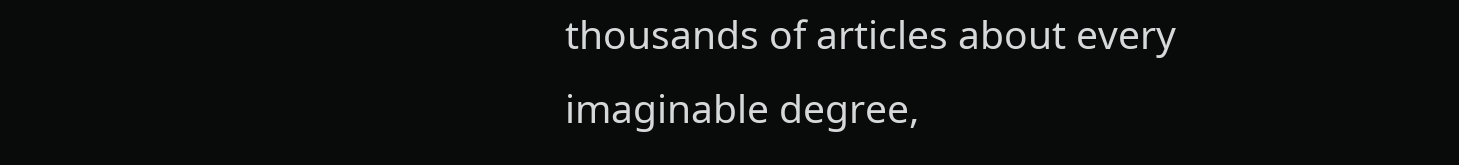thousands of articles about every imaginable degree,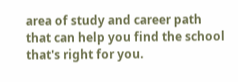area of study and career path that can help you find the school that's right for you.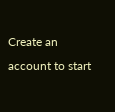Create an account to start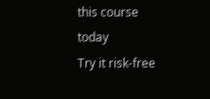this course today
Try it risk-free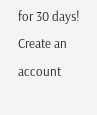for 30 days!
Create an account